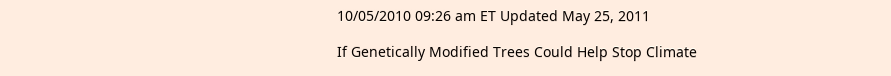10/05/2010 09:26 am ET Updated May 25, 2011

If Genetically Modified Trees Could Help Stop Climate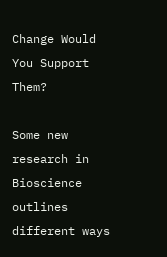Change Would You Support Them?

Some new research in Bioscience outlines different ways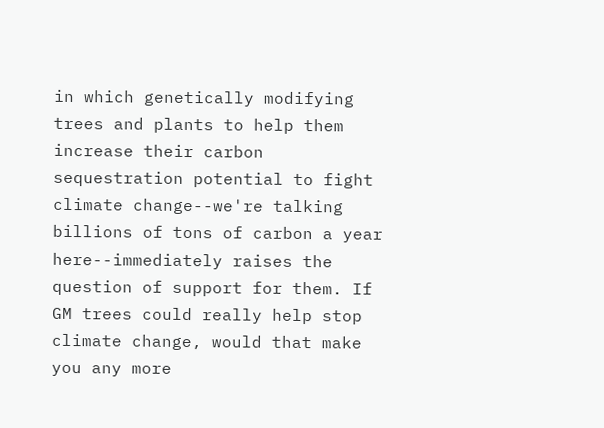in which genetically modifying trees and plants to help them increase their carbon sequestration potential to fight climate change--we're talking billions of tons of carbon a year here--immediately raises the question of support for them. If GM trees could really help stop climate change, would that make you any more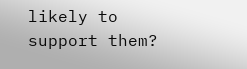likely to support them?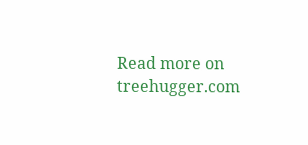Read more on treehugger.com